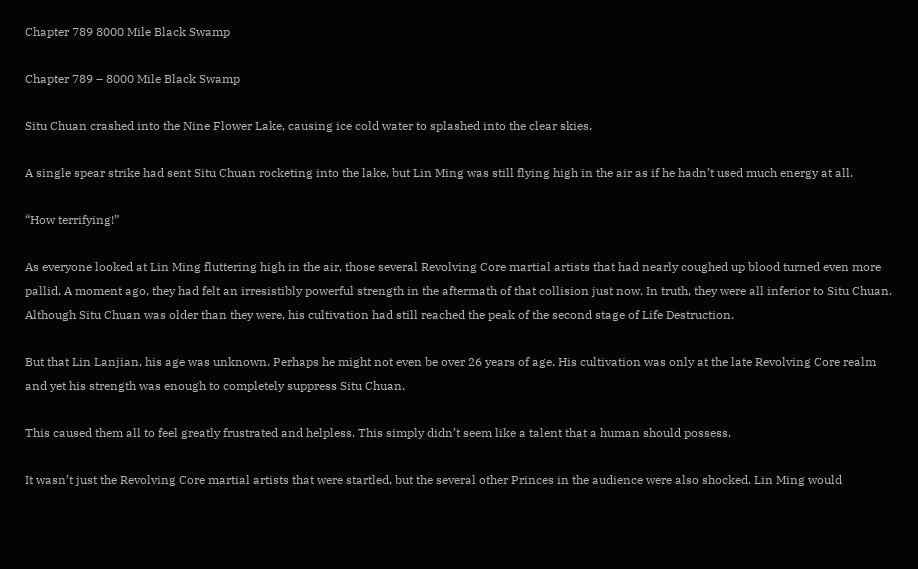Chapter 789 8000 Mile Black Swamp

Chapter 789 – 8000 Mile Black Swamp

Situ Chuan crashed into the Nine Flower Lake, causing ice cold water to splashed into the clear skies.

A single spear strike had sent Situ Chuan rocketing into the lake, but Lin Ming was still flying high in the air as if he hadn’t used much energy at all.

“How terrifying!”

As everyone looked at Lin Ming fluttering high in the air, those several Revolving Core martial artists that had nearly coughed up blood turned even more pallid. A moment ago, they had felt an irresistibly powerful strength in the aftermath of that collision just now. In truth, they were all inferior to Situ Chuan. Although Situ Chuan was older than they were, his cultivation had still reached the peak of the second stage of Life Destruction.

But that Lin Lanjian, his age was unknown. Perhaps he might not even be over 26 years of age. His cultivation was only at the late Revolving Core realm and yet his strength was enough to completely suppress Situ Chuan.

This caused them all to feel greatly frustrated and helpless. This simply didn’t seem like a talent that a human should possess.

It wasn’t just the Revolving Core martial artists that were startled, but the several other Princes in the audience were also shocked. Lin Ming would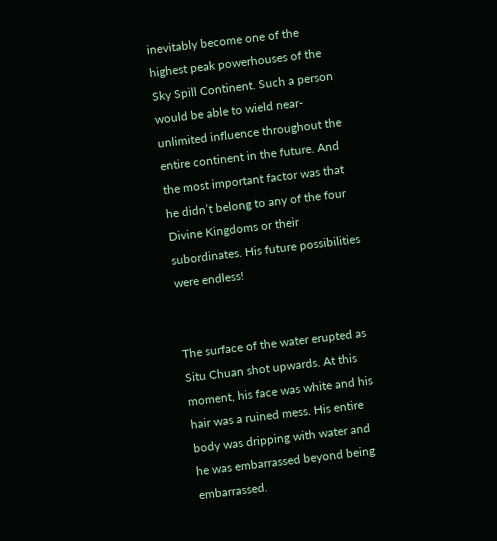inevitably become one of the highest peak powerhouses of the Sky Spill Continent. Such a person would be able to wield near-unlimited influence throughout the entire continent in the future. And the most important factor was that he didn’t belong to any of the four Divine Kingdoms or their subordinates. His future possibilities were endless!


The surface of the water erupted as Situ Chuan shot upwards. At this moment, his face was white and his hair was a ruined mess. His entire body was dripping with water and he was embarrassed beyond being embarrassed.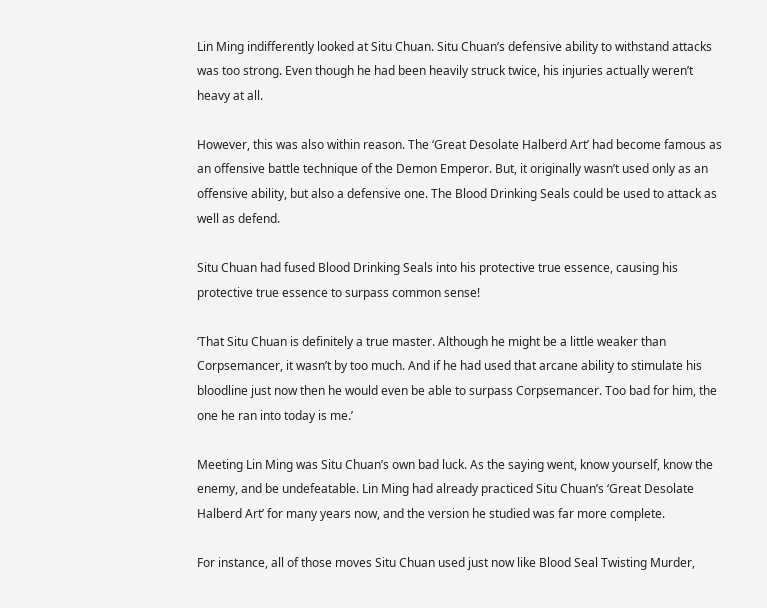Lin Ming indifferently looked at Situ Chuan. Situ Chuan’s defensive ability to withstand attacks was too strong. Even though he had been heavily struck twice, his injuries actually weren’t heavy at all.

However, this was also within reason. The ‘Great Desolate Halberd Art’ had become famous as an offensive battle technique of the Demon Emperor. But, it originally wasn’t used only as an offensive ability, but also a defensive one. The Blood Drinking Seals could be used to attack as well as defend.

Situ Chuan had fused Blood Drinking Seals into his protective true essence, causing his protective true essence to surpass common sense!

‘That Situ Chuan is definitely a true master. Although he might be a little weaker than Corpsemancer, it wasn’t by too much. And if he had used that arcane ability to stimulate his bloodline just now then he would even be able to surpass Corpsemancer. Too bad for him, the one he ran into today is me.’

Meeting Lin Ming was Situ Chuan’s own bad luck. As the saying went, know yourself, know the enemy, and be undefeatable. Lin Ming had already practiced Situ Chuan’s ‘Great Desolate Halberd Art’ for many years now, and the version he studied was far more complete.

For instance, all of those moves Situ Chuan used just now like Blood Seal Twisting Murder,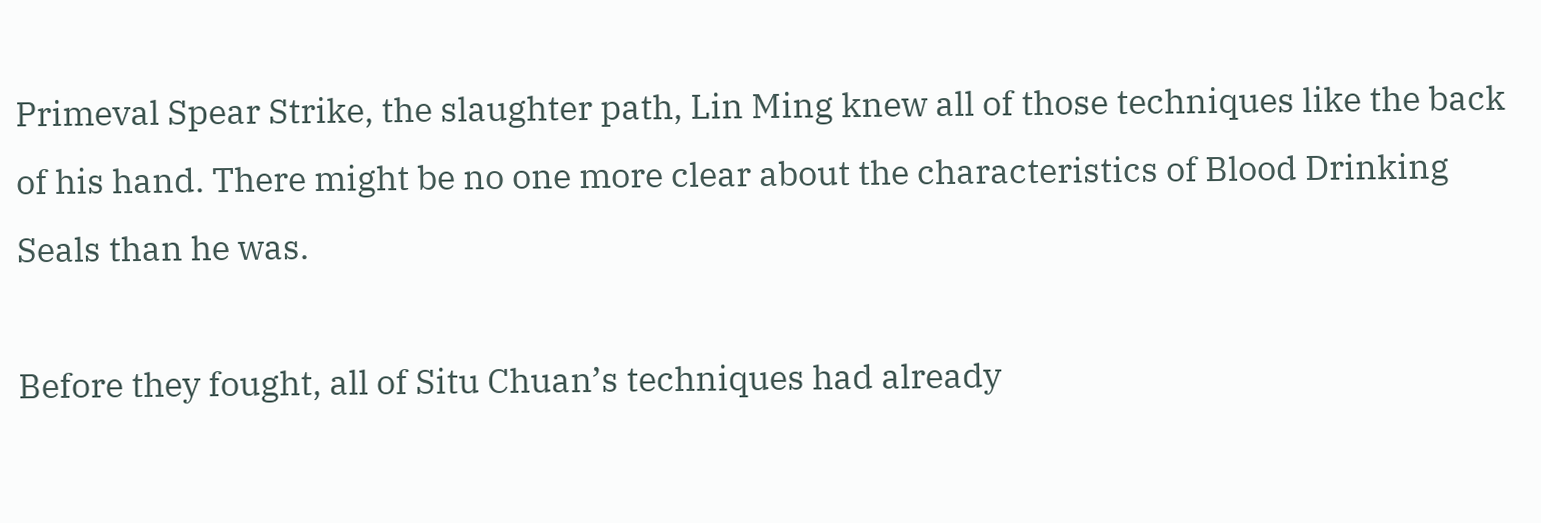Primeval Spear Strike, the slaughter path, Lin Ming knew all of those techniques like the back of his hand. There might be no one more clear about the characteristics of Blood Drinking Seals than he was.

Before they fought, all of Situ Chuan’s techniques had already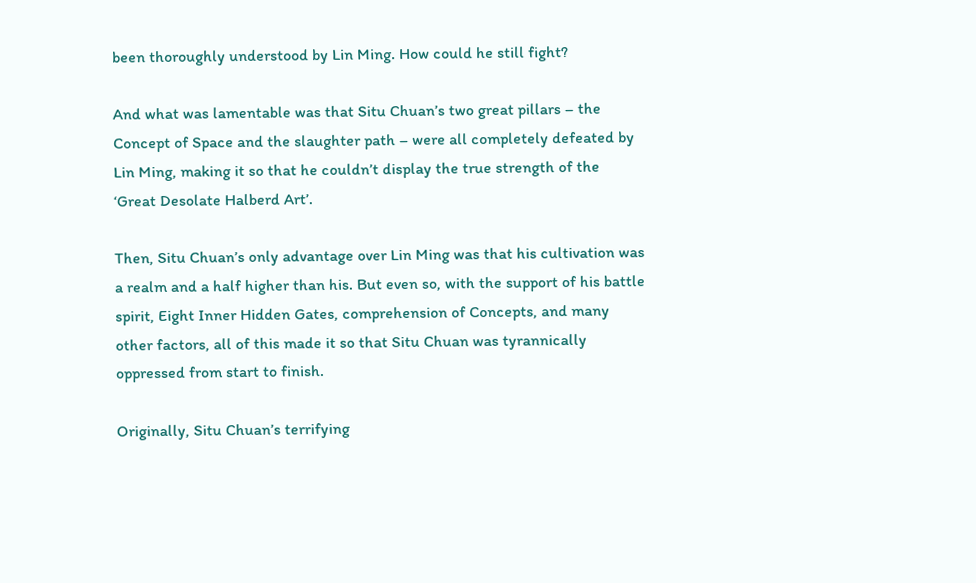been thoroughly understood by Lin Ming. How could he still fight?

And what was lamentable was that Situ Chuan’s two great pillars – the Concept of Space and the slaughter path – were all completely defeated by Lin Ming, making it so that he couldn’t display the true strength of the ‘Great Desolate Halberd Art’.

Then, Situ Chuan’s only advantage over Lin Ming was that his cultivation was a realm and a half higher than his. But even so, with the support of his battle spirit, Eight Inner Hidden Gates, comprehension of Concepts, and many other factors, all of this made it so that Situ Chuan was tyrannically oppressed from start to finish.

Originally, Situ Chuan’s terrifying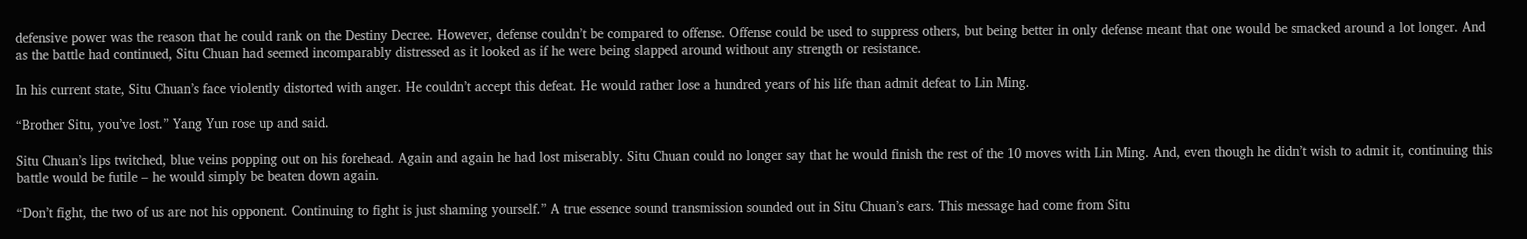defensive power was the reason that he could rank on the Destiny Decree. However, defense couldn’t be compared to offense. Offense could be used to suppress others, but being better in only defense meant that one would be smacked around a lot longer. And as the battle had continued, Situ Chuan had seemed incomparably distressed as it looked as if he were being slapped around without any strength or resistance.

In his current state, Situ Chuan’s face violently distorted with anger. He couldn’t accept this defeat. He would rather lose a hundred years of his life than admit defeat to Lin Ming.

“Brother Situ, you’ve lost.” Yang Yun rose up and said.

Situ Chuan’s lips twitched, blue veins popping out on his forehead. Again and again he had lost miserably. Situ Chuan could no longer say that he would finish the rest of the 10 moves with Lin Ming. And, even though he didn’t wish to admit it, continuing this battle would be futile – he would simply be beaten down again.

“Don’t fight, the two of us are not his opponent. Continuing to fight is just shaming yourself.” A true essence sound transmission sounded out in Situ Chuan’s ears. This message had come from Situ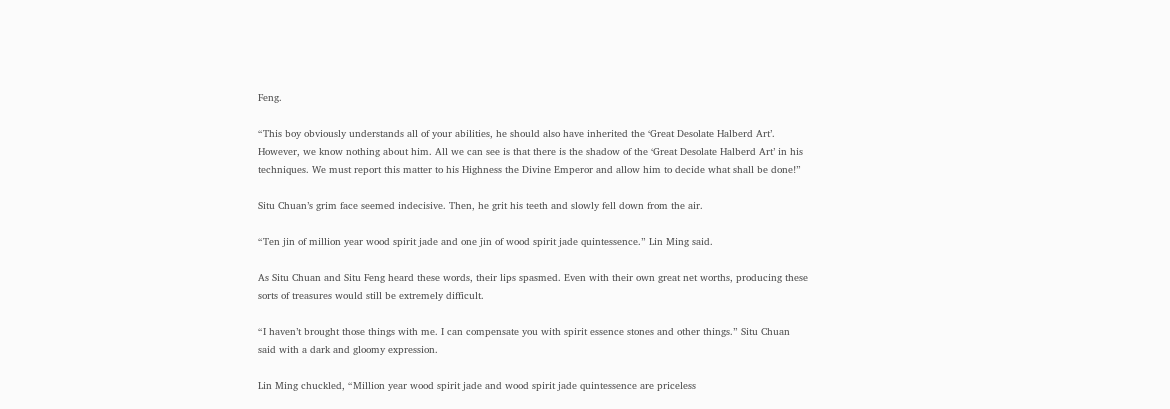Feng.

“This boy obviously understands all of your abilities, he should also have inherited the ‘Great Desolate Halberd Art’. However, we know nothing about him. All we can see is that there is the shadow of the ‘Great Desolate Halberd Art’ in his techniques. We must report this matter to his Highness the Divine Emperor and allow him to decide what shall be done!”

Situ Chuan’s grim face seemed indecisive. Then, he grit his teeth and slowly fell down from the air.

“Ten jin of million year wood spirit jade and one jin of wood spirit jade quintessence.” Lin Ming said.

As Situ Chuan and Situ Feng heard these words, their lips spasmed. Even with their own great net worths, producing these sorts of treasures would still be extremely difficult.

“I haven’t brought those things with me. I can compensate you with spirit essence stones and other things.” Situ Chuan said with a dark and gloomy expression.

Lin Ming chuckled, “Million year wood spirit jade and wood spirit jade quintessence are priceless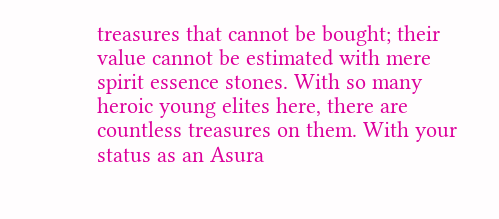treasures that cannot be bought; their value cannot be estimated with mere spirit essence stones. With so many heroic young elites here, there are countless treasures on them. With your status as an Asura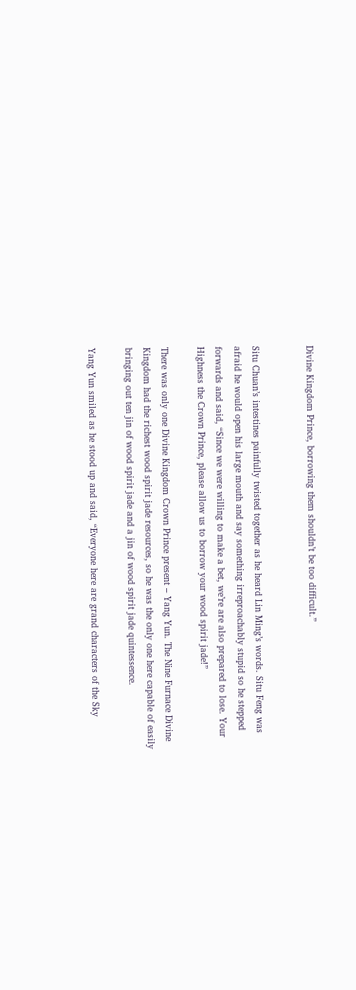Divine Kingdom Prince, borrowing them shouldn’t be too difficult.”


Situ Chuan’s intestines painfully twisted together as he heard Lin Ming’s words. Situ Feng was afraid he would open his large mouth and say something irreproachably stupid so he stepped forwards and said, “Since we were willing to make a bet, we’re are also prepared to lose. Your Highness the Crown Prince, please allow us to borrow your wood spirit jade!”

There was only one Divine Kingdom Crown Prince present – Yang Yun. The Nine Furnace Divine Kingdom had the richest wood spirit jade resources, so he was the only one here capable of easily bringing out ten jin of wood spirit jade and a jin of wood spirit jade quintessence.

Yang Yun smiled as he stood up and said, “Everyone here are grand characters of the Sky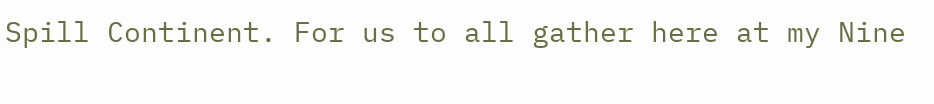Spill Continent. For us to all gather here at my Nine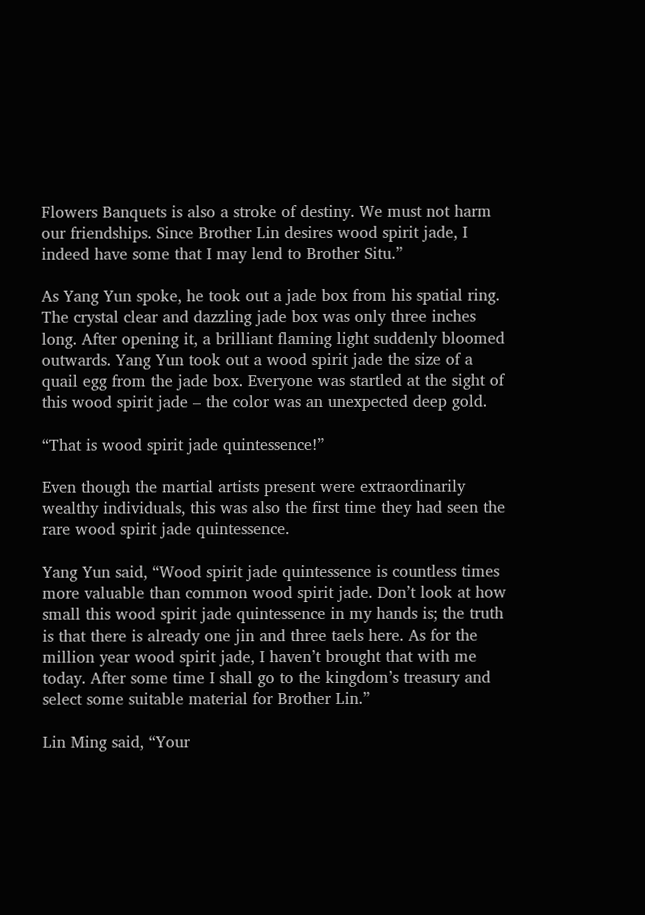Flowers Banquets is also a stroke of destiny. We must not harm our friendships. Since Brother Lin desires wood spirit jade, I indeed have some that I may lend to Brother Situ.”

As Yang Yun spoke, he took out a jade box from his spatial ring. The crystal clear and dazzling jade box was only three inches long. After opening it, a brilliant flaming light suddenly bloomed outwards. Yang Yun took out a wood spirit jade the size of a quail egg from the jade box. Everyone was startled at the sight of this wood spirit jade – the color was an unexpected deep gold.

“That is wood spirit jade quintessence!”

Even though the martial artists present were extraordinarily wealthy individuals, this was also the first time they had seen the rare wood spirit jade quintessence.

Yang Yun said, “Wood spirit jade quintessence is countless times more valuable than common wood spirit jade. Don’t look at how small this wood spirit jade quintessence in my hands is; the truth is that there is already one jin and three taels here. As for the million year wood spirit jade, I haven’t brought that with me today. After some time I shall go to the kingdom’s treasury and select some suitable material for Brother Lin.”

Lin Ming said, “Your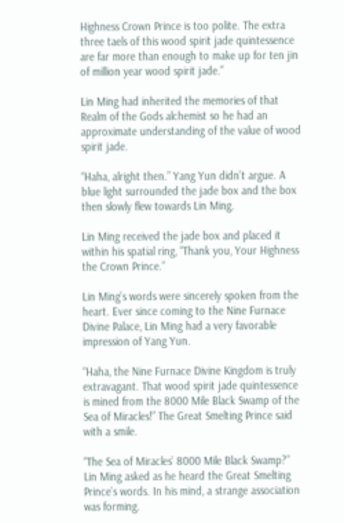Highness Crown Prince is too polite. The extra three taels of this wood spirit jade quintessence are far more than enough to make up for ten jin of million year wood spirit jade.”

Lin Ming had inherited the memories of that Realm of the Gods alchemist so he had an approximate understanding of the value of wood spirit jade.

“Haha, alright then.” Yang Yun didn’t argue. A blue light surrounded the jade box and the box then slowly flew towards Lin Ming.

Lin Ming received the jade box and placed it within his spatial ring, “Thank you, Your Highness the Crown Prince.”

Lin Ming’s words were sincerely spoken from the heart. Ever since coming to the Nine Furnace Divine Palace, Lin Ming had a very favorable impression of Yang Yun.

“Haha, the Nine Furnace Divine Kingdom is truly extravagant. That wood spirit jade quintessence is mined from the 8000 Mile Black Swamp of the Sea of Miracles!” The Great Smelting Prince said with a smile.

“The Sea of Miracles’ 8000 Mile Black Swamp?” Lin Ming asked as he heard the Great Smelting Prince’s words. In his mind, a strange association was forming.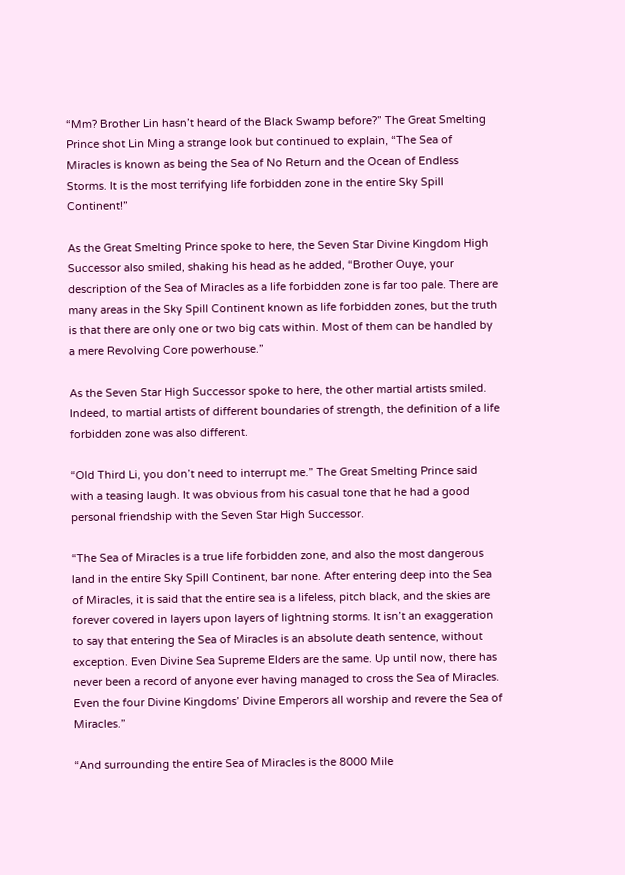“Mm? Brother Lin hasn’t heard of the Black Swamp before?” The Great Smelting Prince shot Lin Ming a strange look but continued to explain, “The Sea of Miracles is known as being the Sea of No Return and the Ocean of Endless Storms. It is the most terrifying life forbidden zone in the entire Sky Spill Continent!”

As the Great Smelting Prince spoke to here, the Seven Star Divine Kingdom High Successor also smiled, shaking his head as he added, “Brother Ouye, your description of the Sea of Miracles as a life forbidden zone is far too pale. There are many areas in the Sky Spill Continent known as life forbidden zones, but the truth is that there are only one or two big cats within. Most of them can be handled by a mere Revolving Core powerhouse.”

As the Seven Star High Successor spoke to here, the other martial artists smiled. Indeed, to martial artists of different boundaries of strength, the definition of a life forbidden zone was also different.

“Old Third Li, you don’t need to interrupt me.” The Great Smelting Prince said with a teasing laugh. It was obvious from his casual tone that he had a good personal friendship with the Seven Star High Successor.

“The Sea of Miracles is a true life forbidden zone, and also the most dangerous land in the entire Sky Spill Continent, bar none. After entering deep into the Sea of Miracles, it is said that the entire sea is a lifeless, pitch black, and the skies are forever covered in layers upon layers of lightning storms. It isn’t an exaggeration to say that entering the Sea of Miracles is an absolute death sentence, without exception. Even Divine Sea Supreme Elders are the same. Up until now, there has never been a record of anyone ever having managed to cross the Sea of Miracles. Even the four Divine Kingdoms’ Divine Emperors all worship and revere the Sea of Miracles.”

“And surrounding the entire Sea of Miracles is the 8000 Mile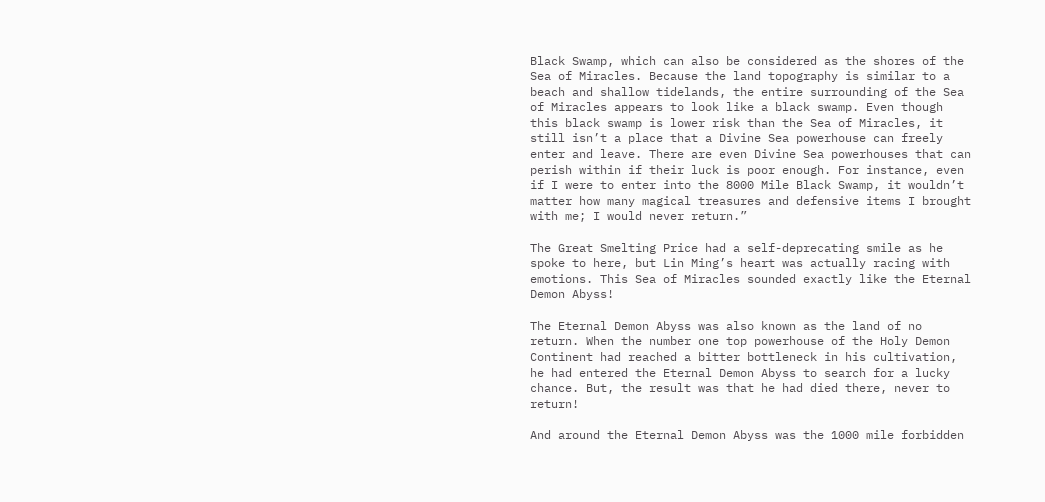Black Swamp, which can also be considered as the shores of the Sea of Miracles. Because the land topography is similar to a beach and shallow tidelands, the entire surrounding of the Sea of Miracles appears to look like a black swamp. Even though this black swamp is lower risk than the Sea of Miracles, it still isn’t a place that a Divine Sea powerhouse can freely enter and leave. There are even Divine Sea powerhouses that can perish within if their luck is poor enough. For instance, even if I were to enter into the 8000 Mile Black Swamp, it wouldn’t matter how many magical treasures and defensive items I brought with me; I would never return.”

The Great Smelting Price had a self-deprecating smile as he spoke to here, but Lin Ming’s heart was actually racing with emotions. This Sea of Miracles sounded exactly like the Eternal Demon Abyss!

The Eternal Demon Abyss was also known as the land of no return. When the number one top powerhouse of the Holy Demon Continent had reached a bitter bottleneck in his cultivation, he had entered the Eternal Demon Abyss to search for a lucky chance. But, the result was that he had died there, never to return!

And around the Eternal Demon Abyss was the 1000 mile forbidden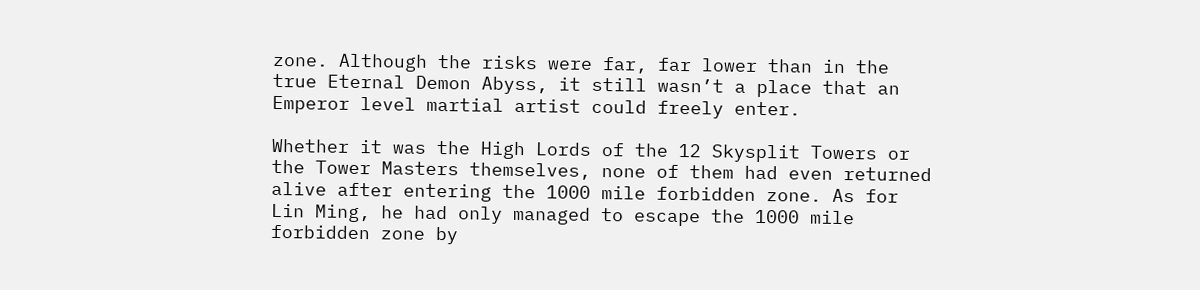zone. Although the risks were far, far lower than in the true Eternal Demon Abyss, it still wasn’t a place that an Emperor level martial artist could freely enter.

Whether it was the High Lords of the 12 Skysplit Towers or the Tower Masters themselves, none of them had even returned alive after entering the 1000 mile forbidden zone. As for Lin Ming, he had only managed to escape the 1000 mile forbidden zone by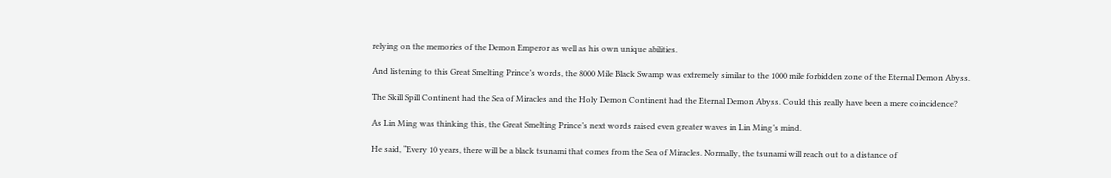relying on the memories of the Demon Emperor as well as his own unique abilities.

And listening to this Great Smelting Prince’s words, the 8000 Mile Black Swamp was extremely similar to the 1000 mile forbidden zone of the Eternal Demon Abyss.

The Skill Spill Continent had the Sea of Miracles and the Holy Demon Continent had the Eternal Demon Abyss. Could this really have been a mere coincidence?

As Lin Ming was thinking this, the Great Smelting Prince’s next words raised even greater waves in Lin Ming’s mind.

He said, “Every 10 years, there will be a black tsunami that comes from the Sea of Miracles. Normally, the tsunami will reach out to a distance of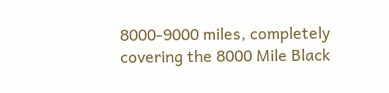8000-9000 miles, completely covering the 8000 Mile Black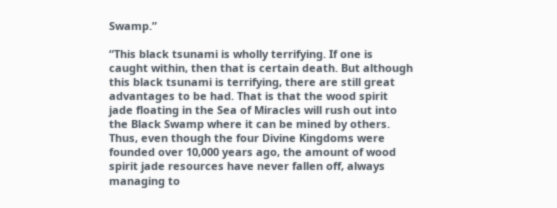Swamp.”

“This black tsunami is wholly terrifying. If one is caught within, then that is certain death. But although this black tsunami is terrifying, there are still great advantages to be had. That is that the wood spirit jade floating in the Sea of Miracles will rush out into the Black Swamp where it can be mined by others. Thus, even though the four Divine Kingdoms were founded over 10,000 years ago, the amount of wood spirit jade resources have never fallen off, always managing to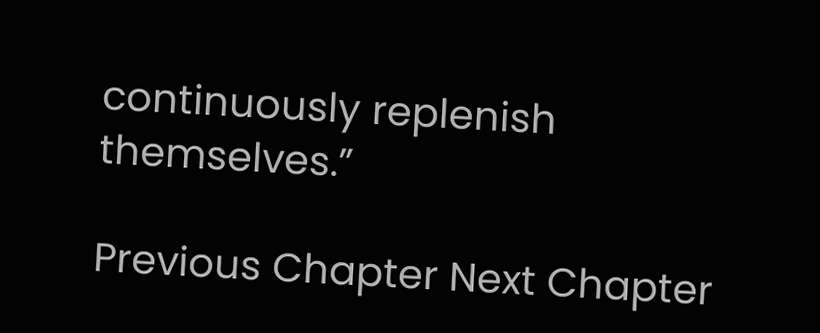continuously replenish themselves.”

Previous Chapter Next Chapter